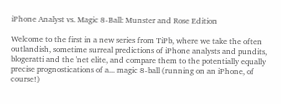iPhone Analyst vs. Magic 8-Ball: Munster and Rose Edition

Welcome to the first in a new series from TiPb, where we take the often outlandish, sometime surreal predictions of iPhone analysts and pundits, blogeratti and the 'net elite, and compare them to the potentially equally precise prognostications of a... magic 8-ball (running on an iPhone, of course!)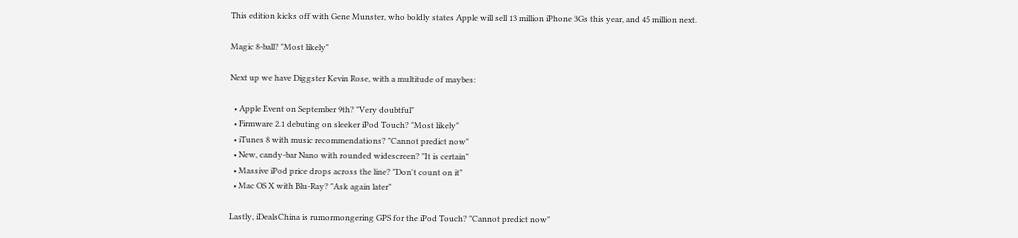This edition kicks off with Gene Munster, who boldly states Apple will sell 13 million iPhone 3Gs this year, and 45 million next.

Magic 8-ball? "Most likely"

Next up we have Diggster Kevin Rose, with a multitude of maybes:

  • Apple Event on September 9th? "Very doubtful"
  • Firmware 2.1 debuting on sleeker iPod Touch? "Most likely"
  • iTunes 8 with music recommendations? "Cannot predict now"
  • New, candy-bar Nano with rounded widescreen? "It is certain"
  • Massive iPod price drops across the line? "Don't count on it"
  • Mac OS X with Blu-Ray? "Ask again later"

Lastly, iDealsChina is rumormongering GPS for the iPod Touch? "Cannot predict now"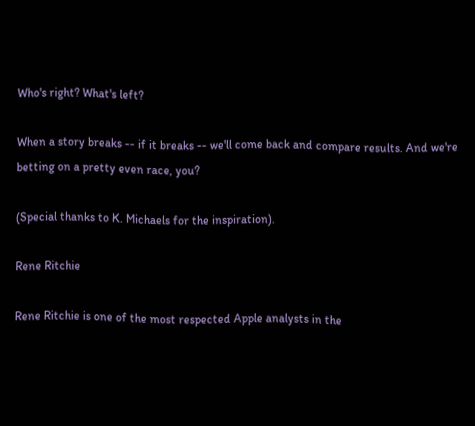Who's right? What's left?

When a story breaks -- if it breaks -- we'll come back and compare results. And we're betting on a pretty even race, you?

(Special thanks to K. Michaels for the inspiration).

Rene Ritchie

Rene Ritchie is one of the most respected Apple analysts in the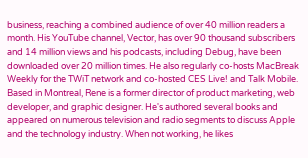business, reaching a combined audience of over 40 million readers a month. His YouTube channel, Vector, has over 90 thousand subscribers and 14 million views and his podcasts, including Debug, have been downloaded over 20 million times. He also regularly co-hosts MacBreak Weekly for the TWiT network and co-hosted CES Live! and Talk Mobile. Based in Montreal, Rene is a former director of product marketing, web developer, and graphic designer. He's authored several books and appeared on numerous television and radio segments to discuss Apple and the technology industry. When not working, he likes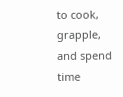to cook, grapple, and spend time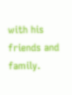with his friends and family.